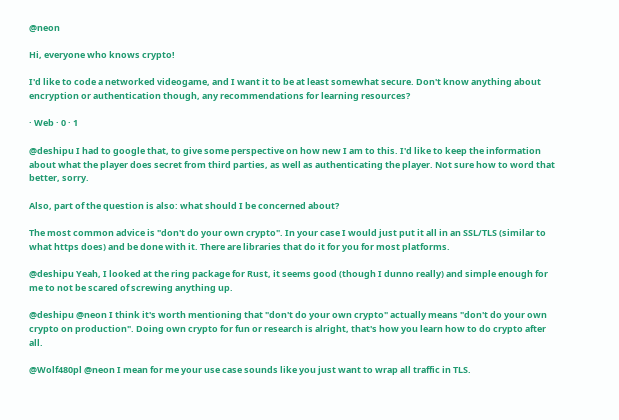@neon

Hi, everyone who knows crypto!

I'd like to code a networked videogame, and I want it to be at least somewhat secure. Don't know anything about encryption or authentication though, any recommendations for learning resources?

· Web · 0 · 1

@deshipu I had to google that, to give some perspective on how new I am to this. I'd like to keep the information about what the player does secret from third parties, as well as authenticating the player. Not sure how to word that better, sorry.

Also, part of the question is also: what should I be concerned about?

The most common advice is "don't do your own crypto". In your case I would just put it all in an SSL/TLS (similar to what https does) and be done with it. There are libraries that do it for you for most platforms.

@deshipu Yeah, I looked at the ring package for Rust, it seems good (though I dunno really) and simple enough for me to not be scared of screwing anything up.

@deshipu @neon I think it's worth mentioning that "don't do your own crypto" actually means "don't do your own crypto on production". Doing own crypto for fun or research is alright, that's how you learn how to do crypto after all.

@Wolf480pl @neon I mean for me your use case sounds like you just want to wrap all traffic in TLS.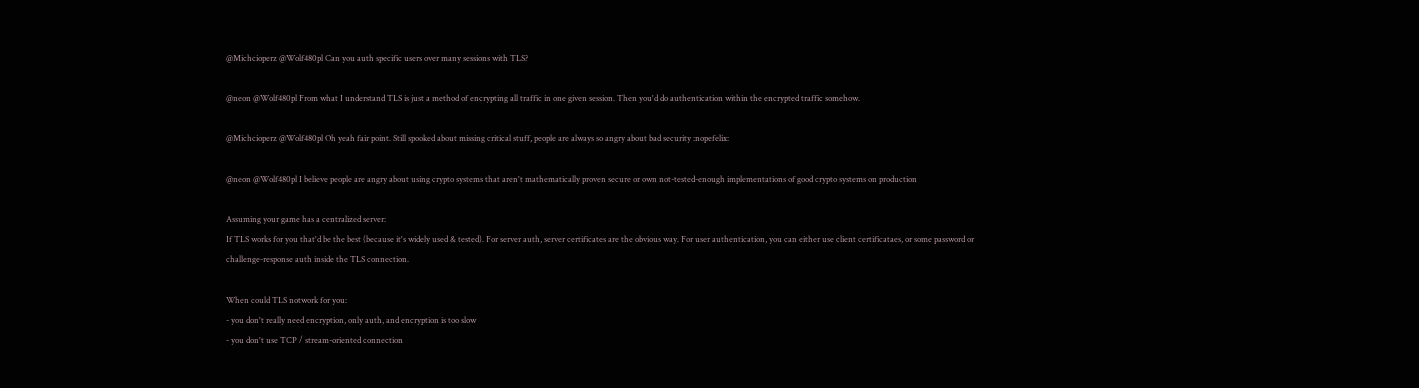@Michcioperz @Wolf480pl Can you auth specific users over many sessions with TLS?

@neon @Wolf480pl From what I understand TLS is just a method of encrypting all traffic in one given session. Then you'd do authentication within the encrypted traffic somehow.

@Michcioperz @Wolf480pl Oh yeah fair point. Still spooked about missing critical stuff, people are always so angry about bad security :nopefelix:

@neon @Wolf480pl I believe people are angry about using crypto systems that aren't mathematically proven secure or own not-tested-enough implementations of good crypto systems on production

Assuming your game has a centralized server:
If TLS works for you that'd be the best (because it's widely used & tested). For server auth, server certificates are the obvious way. For user authentication, you can either use client certificataes, or some password or challenge-response auth inside the TLS connection.

When could TLS notwork for you:
- you don't really need encryption, only auth, and encryption is too slow
- you don't use TCP / stream-oriented connection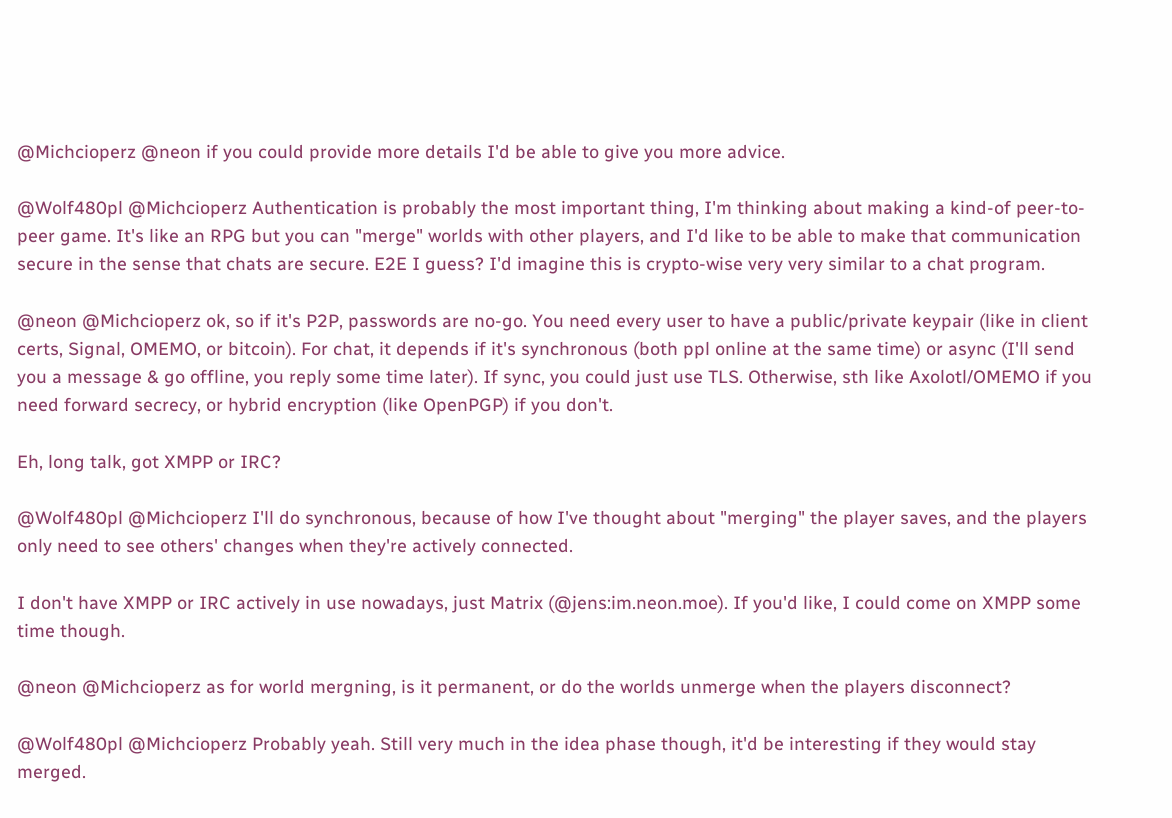@Michcioperz @neon if you could provide more details I'd be able to give you more advice.

@Wolf480pl @Michcioperz Authentication is probably the most important thing, I'm thinking about making a kind-of peer-to-peer game. It's like an RPG but you can "merge" worlds with other players, and I'd like to be able to make that communication secure in the sense that chats are secure. E2E I guess? I'd imagine this is crypto-wise very very similar to a chat program.

@neon @Michcioperz ok, so if it's P2P, passwords are no-go. You need every user to have a public/private keypair (like in client certs, Signal, OMEMO, or bitcoin). For chat, it depends if it's synchronous (both ppl online at the same time) or async (I'll send you a message & go offline, you reply some time later). If sync, you could just use TLS. Otherwise, sth like Axolotl/OMEMO if you need forward secrecy, or hybrid encryption (like OpenPGP) if you don't.

Eh, long talk, got XMPP or IRC?

@Wolf480pl @Michcioperz I'll do synchronous, because of how I've thought about "merging" the player saves, and the players only need to see others' changes when they're actively connected.

I don't have XMPP or IRC actively in use nowadays, just Matrix (@jens:im.neon.moe). If you'd like, I could come on XMPP some time though.

@neon @Michcioperz as for world mergning, is it permanent, or do the worlds unmerge when the players disconnect?

@Wolf480pl @Michcioperz Probably yeah. Still very much in the idea phase though, it'd be interesting if they would stay merged.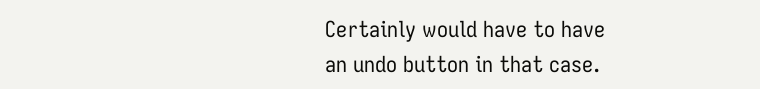Certainly would have to have an undo button in that case.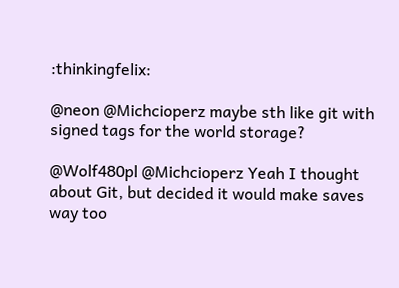:thinkingfelix:

@neon @Michcioperz maybe sth like git with signed tags for the world storage?

@Wolf480pl @Michcioperz Yeah I thought about Git, but decided it would make saves way too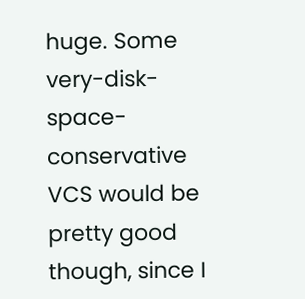huge. Some very-disk-space-conservative VCS would be pretty good though, since I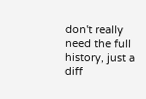don't really need the full history, just a diff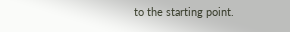to the starting point.